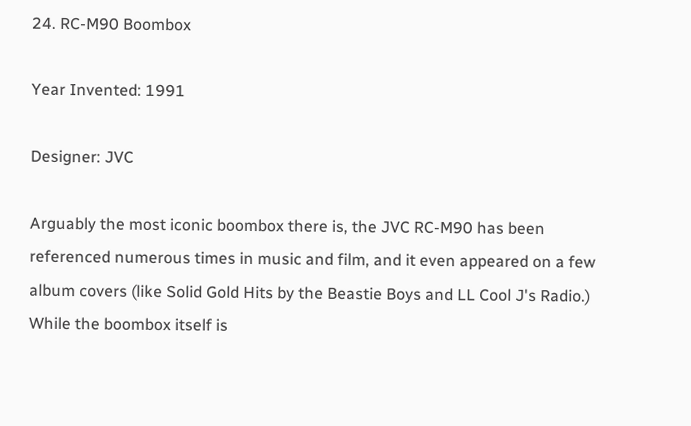24. RC-M90 Boombox

Year Invented: 1991

Designer: JVC

Arguably the most iconic boombox there is, the JVC RC-M90 has been referenced numerous times in music and film, and it even appeared on a few album covers (like Solid Gold Hits by the Beastie Boys and LL Cool J's Radio.) While the boombox itself is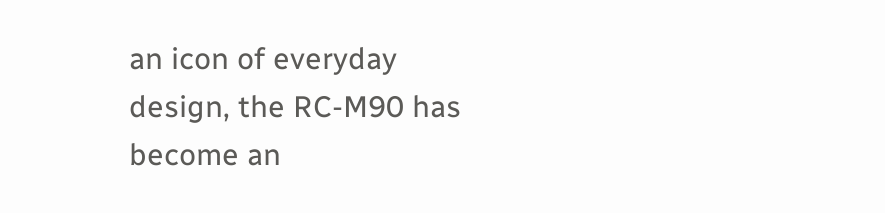an icon of everyday design, the RC-M90 has become an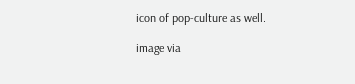icon of pop-culture as well.

image via